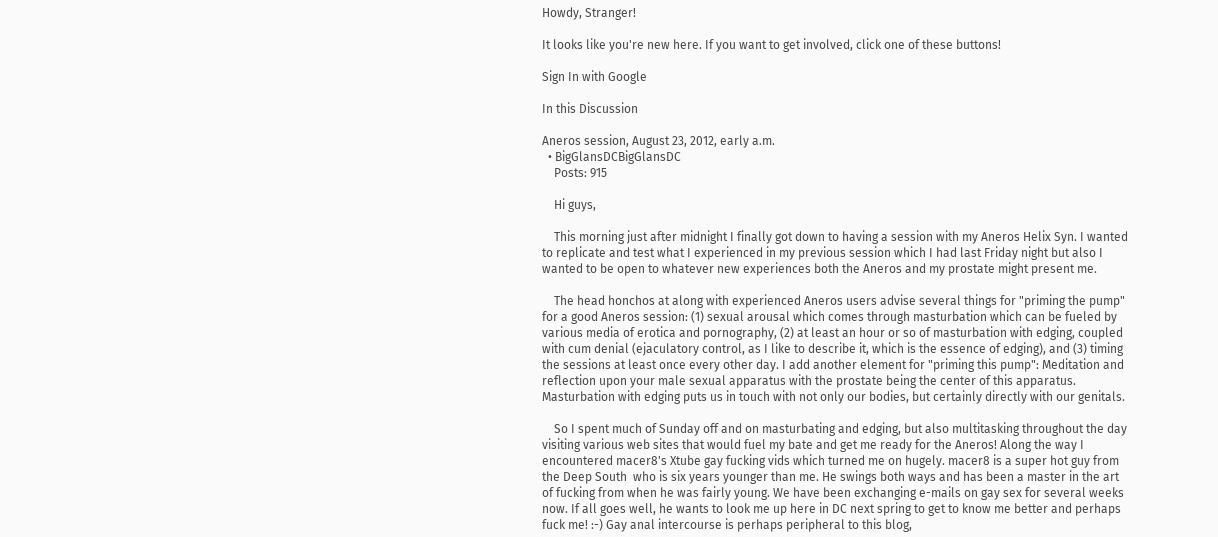Howdy, Stranger!

It looks like you're new here. If you want to get involved, click one of these buttons!

Sign In with Google

In this Discussion

Aneros session, August 23, 2012, early a.m.
  • BigGlansDCBigGlansDC
    Posts: 915

    Hi guys,

    This morning just after midnight I finally got down to having a session with my Aneros Helix Syn. I wanted to replicate and test what I experienced in my previous session which I had last Friday night but also I wanted to be open to whatever new experiences both the Aneros and my prostate might present me.

    The head honchos at along with experienced Aneros users advise several things for "priming the pump" for a good Aneros session: (1) sexual arousal which comes through masturbation which can be fueled by various media of erotica and pornography, (2) at least an hour or so of masturbation with edging, coupled with cum denial (ejaculatory control, as I like to describe it, which is the essence of edging), and (3) timing the sessions at least once every other day. I add another element for "priming this pump": Meditation and reflection upon your male sexual apparatus with the prostate being the center of this apparatus. Masturbation with edging puts us in touch with not only our bodies, but certainly directly with our genitals.

    So I spent much of Sunday off and on masturbating and edging, but also multitasking throughout the day visiting various web sites that would fuel my bate and get me ready for the Aneros! Along the way I encountered macer8's Xtube gay fucking vids which turned me on hugely. macer8 is a super hot guy from the Deep South  who is six years younger than me. He swings both ways and has been a master in the art of fucking from when he was fairly young. We have been exchanging e-mails on gay sex for several weeks now. If all goes well, he wants to look me up here in DC next spring to get to know me better and perhaps fuck me! :-) Gay anal intercourse is perhaps peripheral to this blog,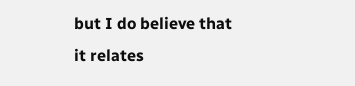but I do believe that it relates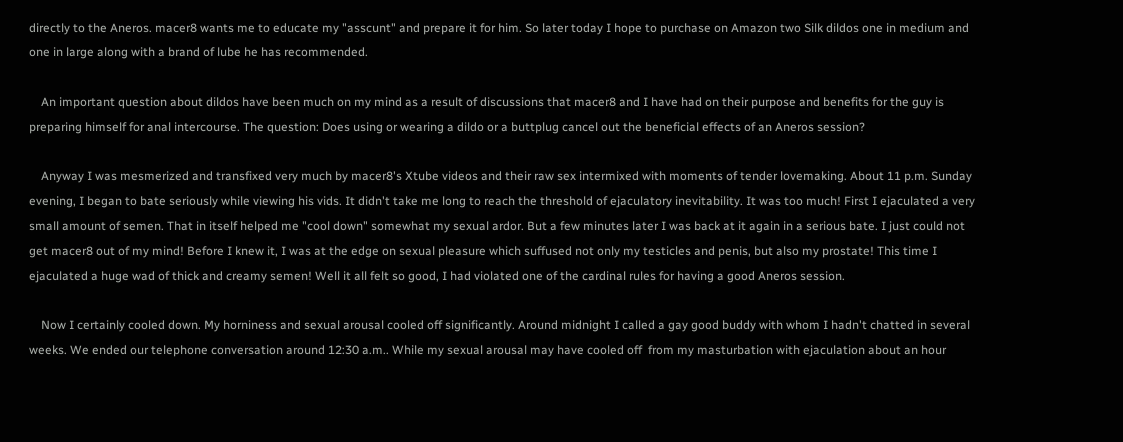directly to the Aneros. macer8 wants me to educate my "asscunt" and prepare it for him. So later today I hope to purchase on Amazon two Silk dildos one in medium and one in large along with a brand of lube he has recommended.

    An important question about dildos have been much on my mind as a result of discussions that macer8 and I have had on their purpose and benefits for the guy is preparing himself for anal intercourse. The question: Does using or wearing a dildo or a buttplug cancel out the beneficial effects of an Aneros session?

    Anyway I was mesmerized and transfixed very much by macer8's Xtube videos and their raw sex intermixed with moments of tender lovemaking. About 11 p.m. Sunday evening, I began to bate seriously while viewing his vids. It didn't take me long to reach the threshold of ejaculatory inevitability. It was too much! First I ejaculated a very small amount of semen. That in itself helped me "cool down" somewhat my sexual ardor. But a few minutes later I was back at it again in a serious bate. I just could not get macer8 out of my mind! Before I knew it, I was at the edge on sexual pleasure which suffused not only my testicles and penis, but also my prostate! This time I ejaculated a huge wad of thick and creamy semen! Well it all felt so good, I had violated one of the cardinal rules for having a good Aneros session.

    Now I certainly cooled down. My horniness and sexual arousal cooled off significantly. Around midnight I called a gay good buddy with whom I hadn't chatted in several weeks. We ended our telephone conversation around 12:30 a.m.. While my sexual arousal may have cooled off  from my masturbation with ejaculation about an hour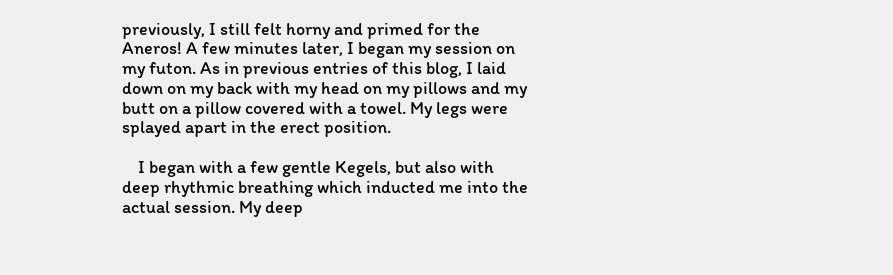previously, I still felt horny and primed for the Aneros! A few minutes later, I began my session on my futon. As in previous entries of this blog, I laid down on my back with my head on my pillows and my butt on a pillow covered with a towel. My legs were splayed apart in the erect position.

    I began with a few gentle Kegels, but also with deep rhythmic breathing which inducted me into the actual session. My deep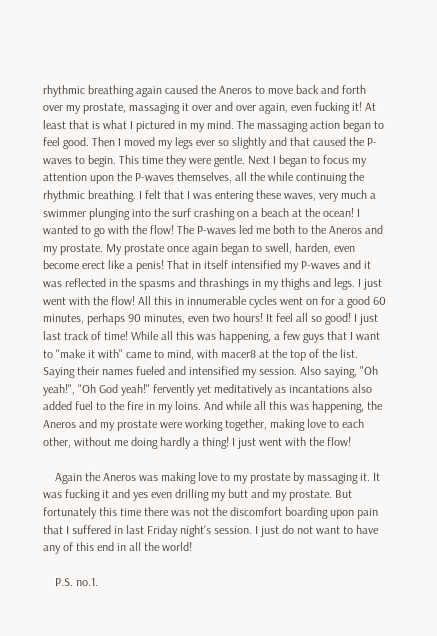rhythmic breathing again caused the Aneros to move back and forth over my prostate, massaging it over and over again, even fucking it! At least that is what I pictured in my mind. The massaging action began to feel good. Then I moved my legs ever so slightly and that caused the P-waves to begin. This time they were gentle. Next I began to focus my attention upon the P-waves themselves, all the while continuing the rhythmic breathing. I felt that I was entering these waves, very much a swimmer plunging into the surf crashing on a beach at the ocean! I wanted to go with the flow! The P-waves led me both to the Aneros and my prostate. My prostate once again began to swell, harden, even become erect like a penis! That in itself intensified my P-waves and it was reflected in the spasms and thrashings in my thighs and legs. I just went with the flow! All this in innumerable cycles went on for a good 60 minutes, perhaps 90 minutes, even two hours! It feel all so good! I just last track of time! While all this was happening, a few guys that I want to "make it with" came to mind, with macer8 at the top of the list. Saying their names fueled and intensified my session. Also saying, "Oh yeah!", "Oh God yeah!" fervently yet meditatively as incantations also added fuel to the fire in my loins. And while all this was happening, the Aneros and my prostate were working together, making love to each other, without me doing hardly a thing! I just went with the flow!

    Again the Aneros was making love to my prostate by massaging it. It was fucking it and yes even drilling my butt and my prostate. But fortunately this time there was not the discomfort boarding upon pain that I suffered in last Friday night's session. I just do not want to have any of this end in all the world!

    P.S. no.1.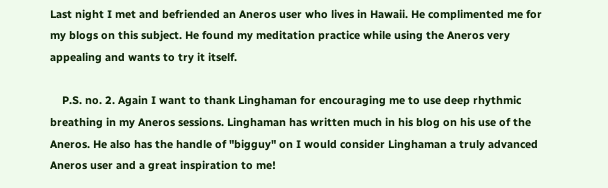Last night I met and befriended an Aneros user who lives in Hawaii. He complimented me for my blogs on this subject. He found my meditation practice while using the Aneros very appealing and wants to try it itself.

    P.S. no. 2. Again I want to thank Linghaman for encouraging me to use deep rhythmic breathing in my Aneros sessions. Linghaman has written much in his blog on his use of the Aneros. He also has the handle of "bigguy" on I would consider Linghaman a truly advanced Aneros user and a great inspiration to me!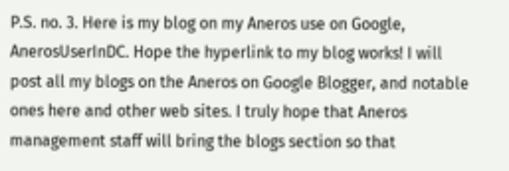P.S. no. 3. Here is my blog on my Aneros use on Google, AnerosUserInDC. Hope the hyperlink to my blog works! I will post all my blogs on the Aneros on Google Blogger, and notable ones here and other web sites. I truly hope that Aneros management staff will bring the blogs section so that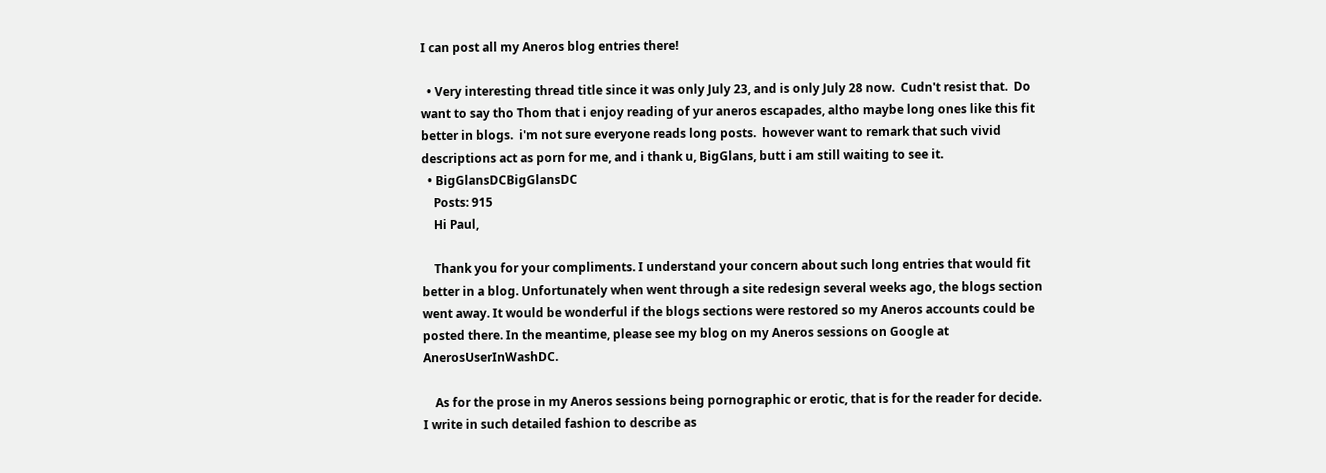I can post all my Aneros blog entries there!

  • Very interesting thread title since it was only July 23, and is only July 28 now.  Cudn't resist that.  Do want to say tho Thom that i enjoy reading of yur aneros escapades, altho maybe long ones like this fit better in blogs.  i'm not sure everyone reads long posts.  however want to remark that such vivid descriptions act as porn for me, and i thank u, BigGlans, butt i am still waiting to see it.
  • BigGlansDCBigGlansDC
    Posts: 915
    Hi Paul,

    Thank you for your compliments. I understand your concern about such long entries that would fit better in a blog. Unfortunately when went through a site redesign several weeks ago, the blogs section went away. It would be wonderful if the blogs sections were restored so my Aneros accounts could be posted there. In the meantime, please see my blog on my Aneros sessions on Google at AnerosUserInWashDC.

    As for the prose in my Aneros sessions being pornographic or erotic, that is for the reader for decide. I write in such detailed fashion to describe as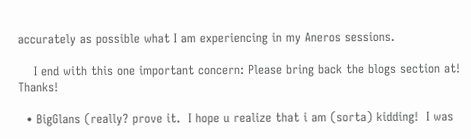accurately as possible what I am experiencing in my Aneros sessions.

    I end with this one important concern: Please bring back the blogs section at! Thanks!

  • BigGlans (really? prove it.  I hope u realize that i am (sorta) kidding!  I was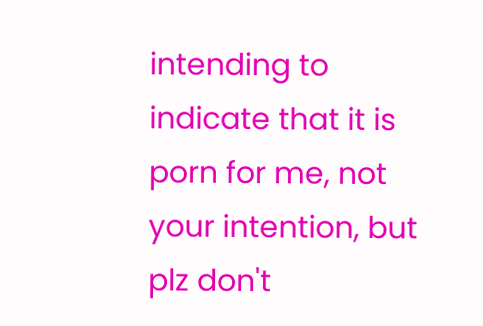intending to indicate that it is porn for me, not your intention, but plz don't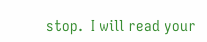stop.  I will read your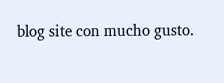blog site con mucho gusto.